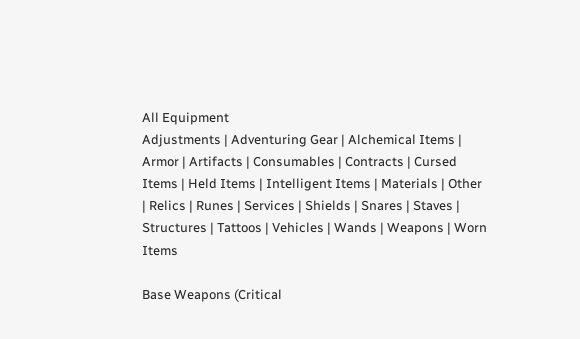All Equipment
Adjustments | Adventuring Gear | Alchemical Items | Armor | Artifacts | Consumables | Contracts | Cursed Items | Held Items | Intelligent Items | Materials | Other | Relics | Runes | Services | Shields | Snares | Staves | Structures | Tattoos | Vehicles | Wands | Weapons | Worn Items

Base Weapons (Critical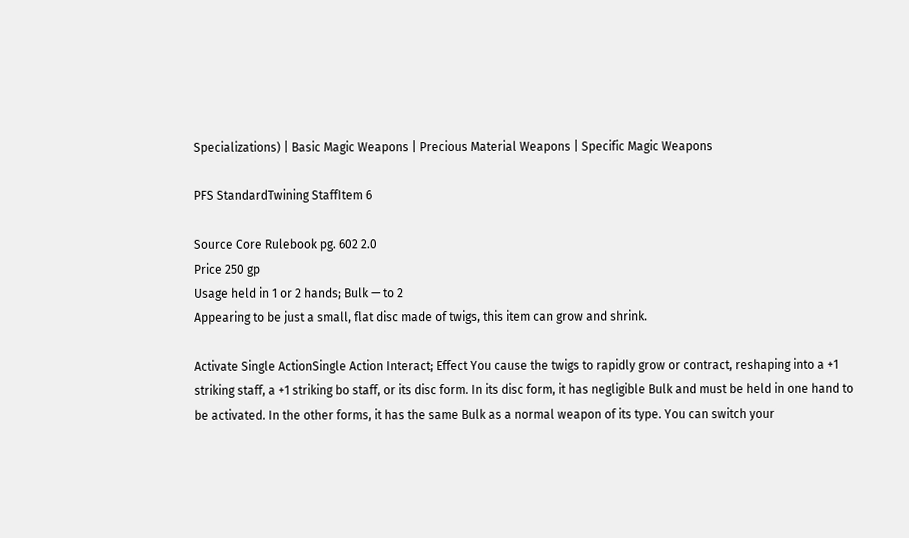Specializations) | Basic Magic Weapons | Precious Material Weapons | Specific Magic Weapons

PFS StandardTwining StaffItem 6

Source Core Rulebook pg. 602 2.0
Price 250 gp
Usage held in 1 or 2 hands; Bulk — to 2
Appearing to be just a small, flat disc made of twigs, this item can grow and shrink.

Activate Single ActionSingle Action Interact; Effect You cause the twigs to rapidly grow or contract, reshaping into a +1 striking staff, a +1 striking bo staff, or its disc form. In its disc form, it has negligible Bulk and must be held in one hand to be activated. In the other forms, it has the same Bulk as a normal weapon of its type. You can switch your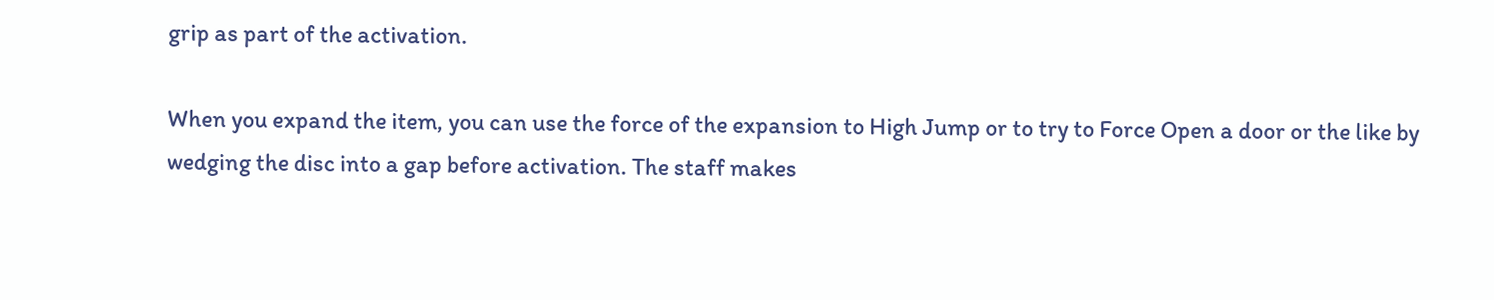grip as part of the activation.

When you expand the item, you can use the force of the expansion to High Jump or to try to Force Open a door or the like by wedging the disc into a gap before activation. The staff makes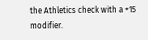the Athletics check with a +15 modifier.